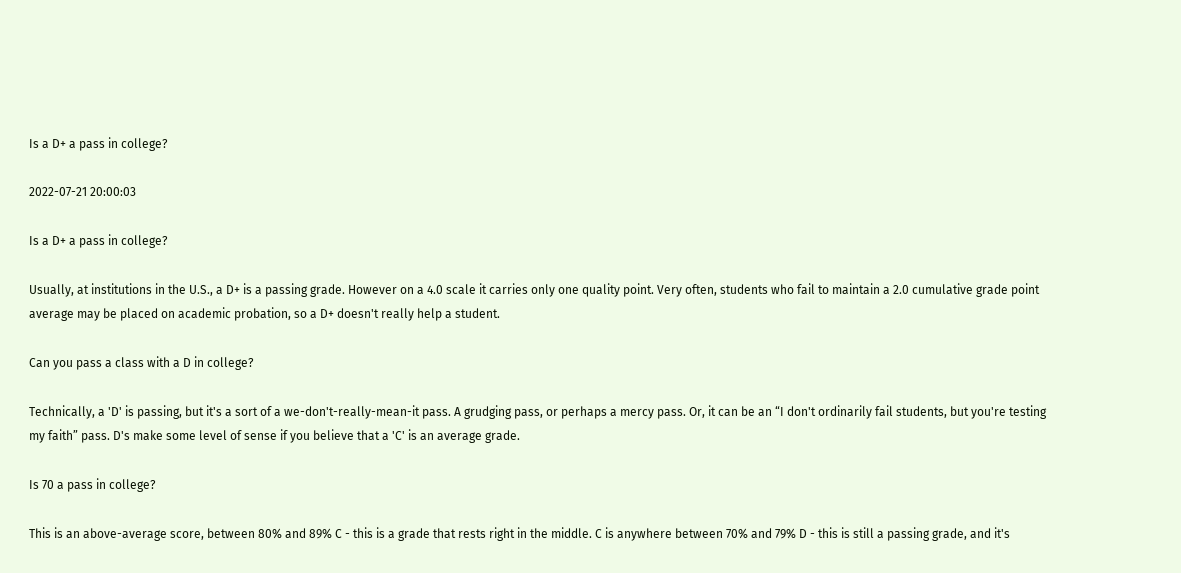Is a D+ a pass in college?

2022-07-21 20:00:03

Is a D+ a pass in college?

Usually, at institutions in the U.S., a D+ is a passing grade. However on a 4.0 scale it carries only one quality point. Very often, students who fail to maintain a 2.0 cumulative grade point average may be placed on academic probation, so a D+ doesn't really help a student.

Can you pass a class with a D in college?

Technically, a 'D' is passing, but it's a sort of a we-don't-really-mean-it pass. A grudging pass, or perhaps a mercy pass. Or, it can be an “I don't ordinarily fail students, but you're testing my faith” pass. D's make some level of sense if you believe that a 'C' is an average grade.

Is 70 a pass in college?

This is an above-average score, between 80% and 89% C - this is a grade that rests right in the middle. C is anywhere between 70% and 79% D - this is still a passing grade, and it's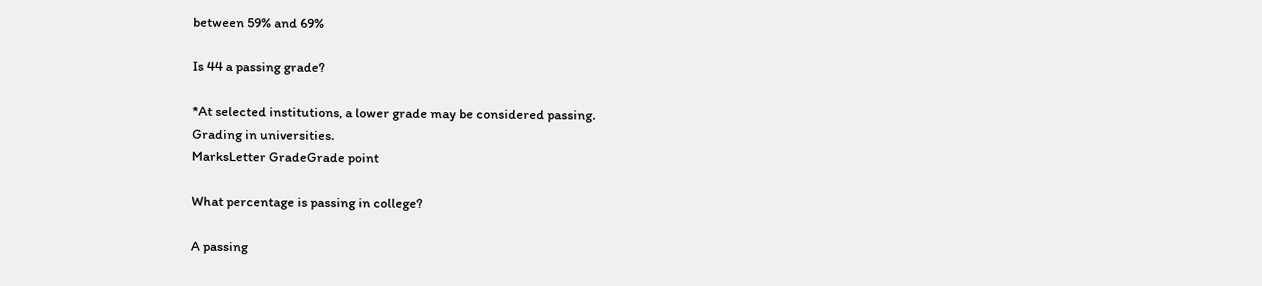between 59% and 69%

Is 44 a passing grade?

*At selected institutions, a lower grade may be considered passing.
Grading in universities.
MarksLetter GradeGrade point

What percentage is passing in college?

A passing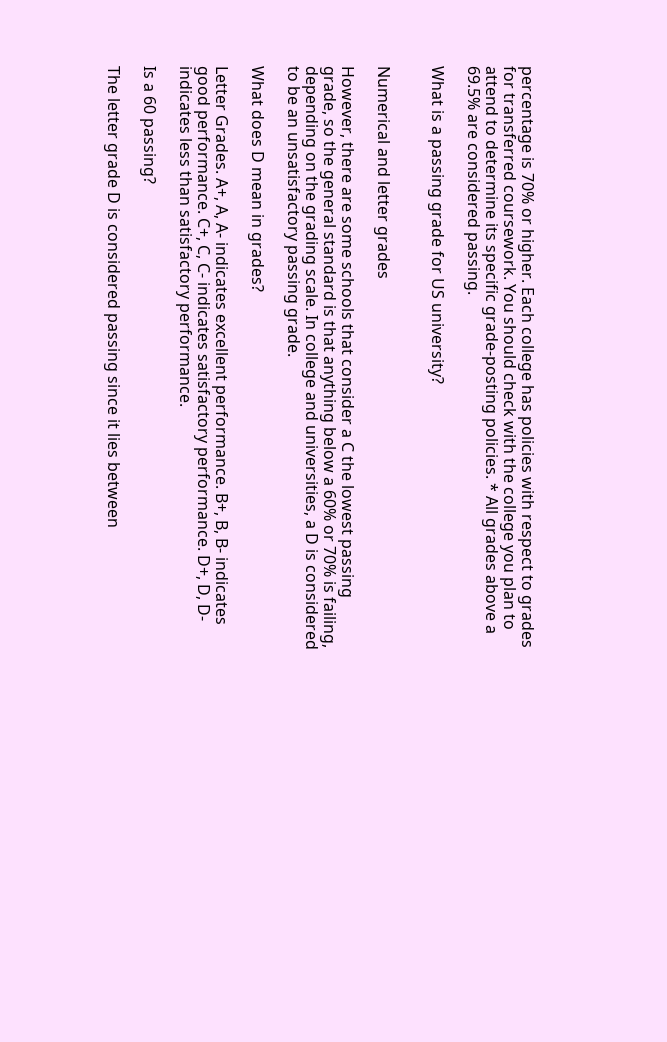percentage is 70% or higher. Each college has policies with respect to grades for transferred coursework. You should check with the college you plan to attend to determine its specific grade-posting policies. * All grades above a 69.5% are considered passing.

What is a passing grade for US university?


Numerical and letter grades

However, there are some schools that consider a C the lowest passing grade, so the general standard is that anything below a 60% or 70% is failing, depending on the grading scale. In college and universities, a D is considered to be an unsatisfactory passing grade.

What does D mean in grades?

Letter Grades. A+, A, A- indicates excellent performance. B+, B, B- indicates good performance. C+, C, C- indicates satisfactory performance. D+, D, D- indicates less than satisfactory performance.

Is a 60 passing?

The letter grade D is considered passing since it lies between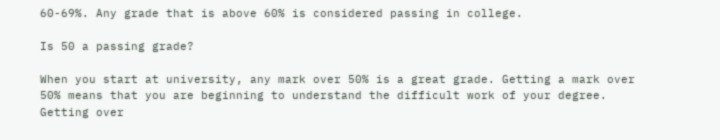60-69%. Any grade that is above 60% is considered passing in college.

Is 50 a passing grade?

When you start at university, any mark over 50% is a great grade. Getting a mark over 50% means that you are beginning to understand the difficult work of your degree. Getting over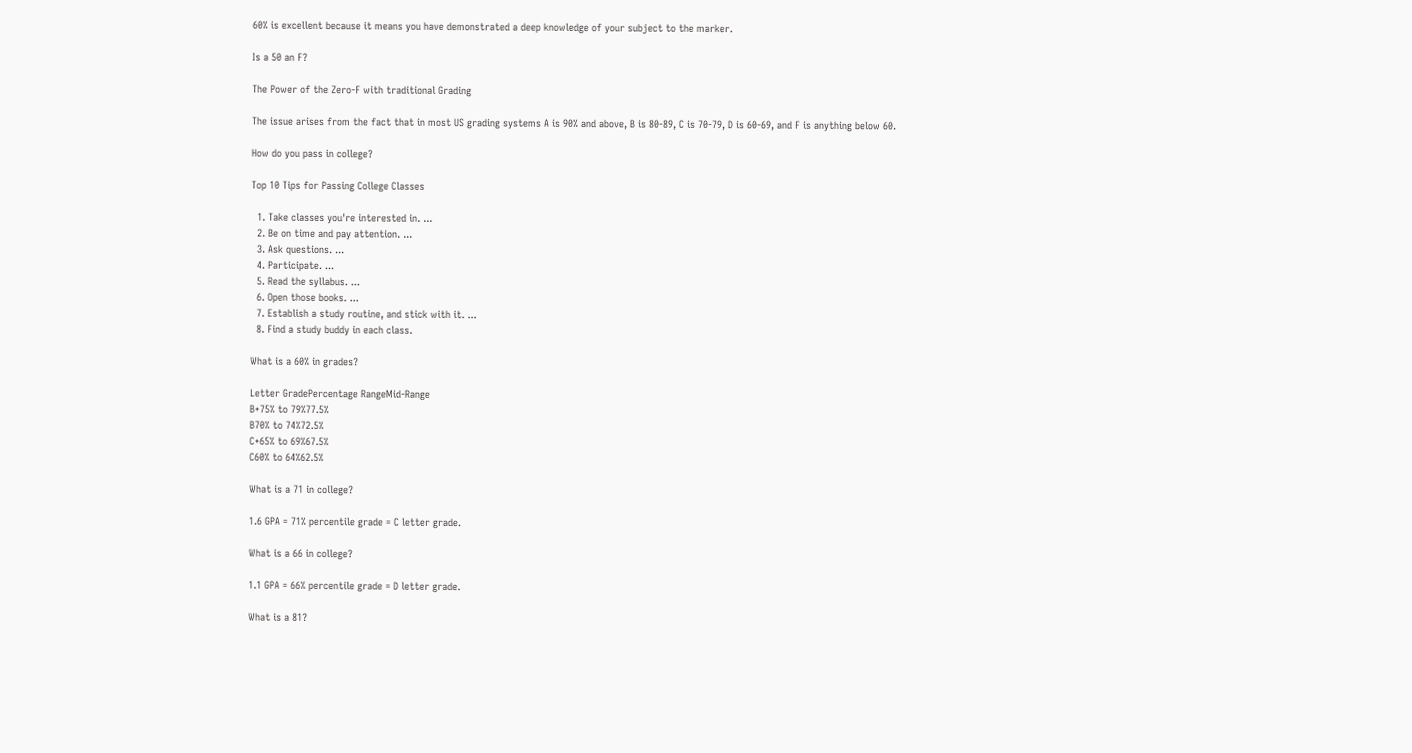60% is excellent because it means you have demonstrated a deep knowledge of your subject to the marker.

Is a 50 an F?

The Power of the Zero-F with traditional Grading

The issue arises from the fact that in most US grading systems A is 90% and above, B is 80-89, C is 70-79, D is 60-69, and F is anything below 60.

How do you pass in college?

Top 10 Tips for Passing College Classes

  1. Take classes you're interested in. ...
  2. Be on time and pay attention. ...
  3. Ask questions. ...
  4. Participate. ...
  5. Read the syllabus. ...
  6. Open those books. ...
  7. Establish a study routine, and stick with it. ...
  8. Find a study buddy in each class.

What is a 60% in grades?

Letter GradePercentage RangeMid-Range
B+75% to 79%77.5%
B70% to 74%72.5%
C+65% to 69%67.5%
C60% to 64%62.5%

What is a 71 in college?

1.6 GPA = 71% percentile grade = C letter grade.

What is a 66 in college?

1.1 GPA = 66% percentile grade = D letter grade.

What is a 81?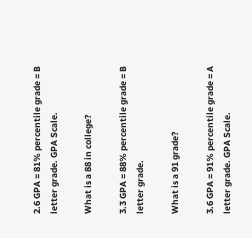2.6 GPA = 81% percentile grade = B letter grade. GPA Scale.

What is a 88 in college?

3.3 GPA = 88% percentile grade = B letter grade.

What is a 91 grade?

3.6 GPA = 91% percentile grade = A letter grade. GPA Scale.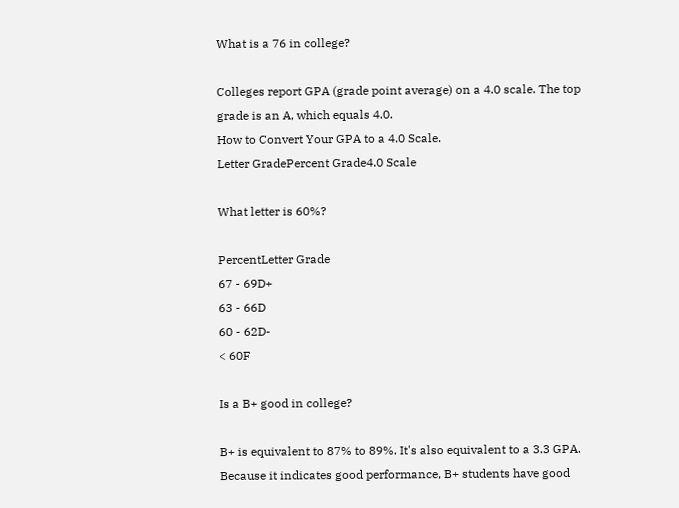What is a 76 in college?

Colleges report GPA (grade point average) on a 4.0 scale. The top grade is an A, which equals 4.0.
How to Convert Your GPA to a 4.0 Scale.
Letter GradePercent Grade4.0 Scale

What letter is 60%?

PercentLetter Grade
67 - 69D+
63 - 66D
60 - 62D-
< 60F

Is a B+ good in college?

B+ is equivalent to 87% to 89%. It's also equivalent to a 3.3 GPA. Because it indicates good performance, B+ students have good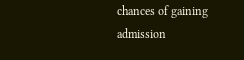chances of gaining admission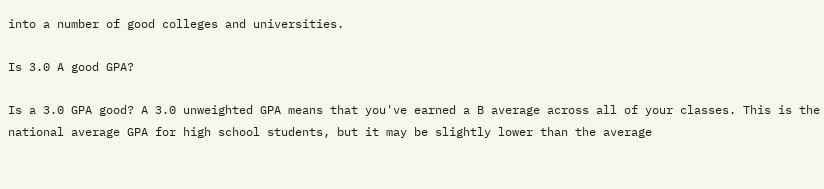into a number of good colleges and universities.

Is 3.0 A good GPA?

Is a 3.0 GPA good? A 3.0 unweighted GPA means that you've earned a B average across all of your classes. This is the national average GPA for high school students, but it may be slightly lower than the average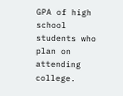GPA of high school students who plan on attending college.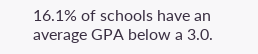16.1% of schools have an average GPA below a 3.0.